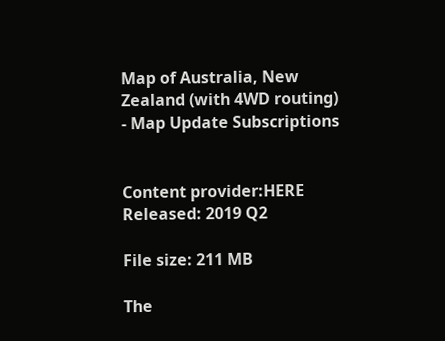Map of Australia, New Zealand (with 4WD routing) - Map Update Subscriptions


Content provider:HERE
Released: 2019 Q2

File size: 211 MB

The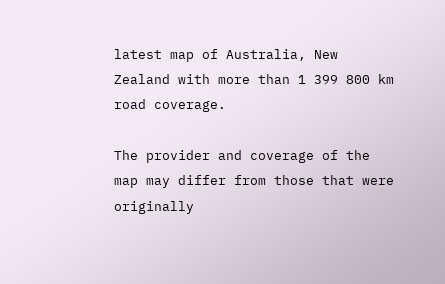latest map of Australia, New Zealand with more than 1 399 800 km road coverage.

The provider and coverage of the map may differ from those that were originally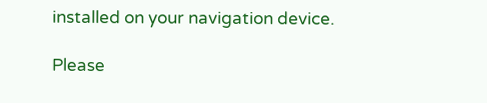installed on your navigation device.

Please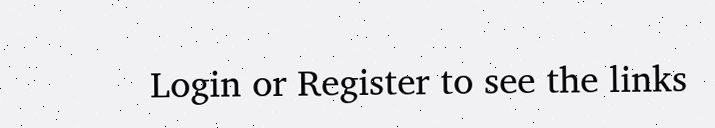Login or Register to see the links